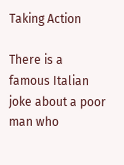Taking Action

There is a famous Italian joke about a poor man who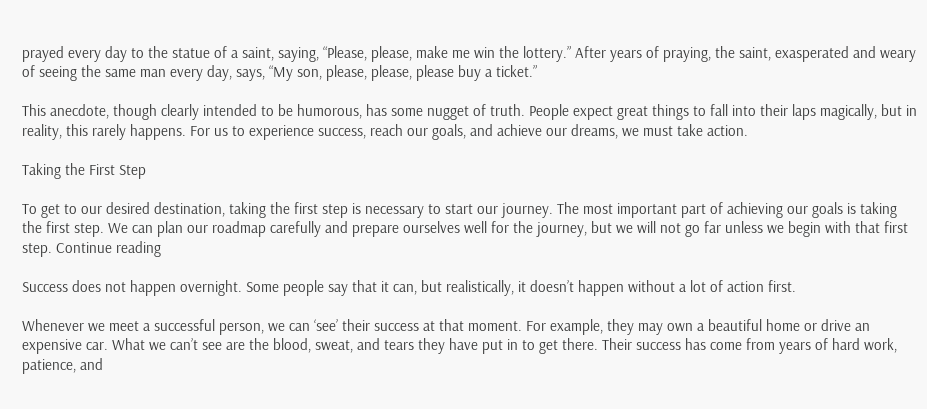prayed every day to the statue of a saint, saying, “Please, please, make me win the lottery.” After years of praying, the saint, exasperated and weary of seeing the same man every day, says, “My son, please, please, please buy a ticket.”

This anecdote, though clearly intended to be humorous, has some nugget of truth. People expect great things to fall into their laps magically, but in reality, this rarely happens. For us to experience success, reach our goals, and achieve our dreams, we must take action.

Taking the First Step

To get to our desired destination, taking the first step is necessary to start our journey. The most important part of achieving our goals is taking the first step. We can plan our roadmap carefully and prepare ourselves well for the journey, but we will not go far unless we begin with that first step. Continue reading

Success does not happen overnight. Some people say that it can, but realistically, it doesn’t happen without a lot of action first.

Whenever we meet a successful person, we can ‘see’ their success at that moment. For example, they may own a beautiful home or drive an expensive car. What we can’t see are the blood, sweat, and tears they have put in to get there. Their success has come from years of hard work, patience, and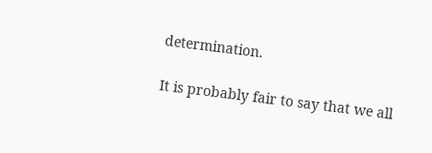determination.

It is probably fair to say that we all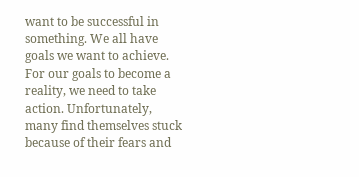want to be successful in something. We all have goals we want to achieve. For our goals to become a reality, we need to take action. Unfortunately, many find themselves stuck because of their fears and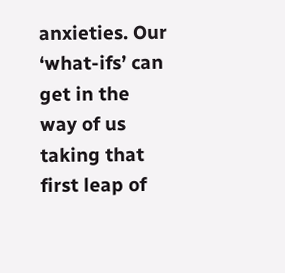anxieties. Our ‘what-ifs’ can get in the way of us taking that first leap of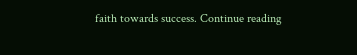faith towards success. Continue reading